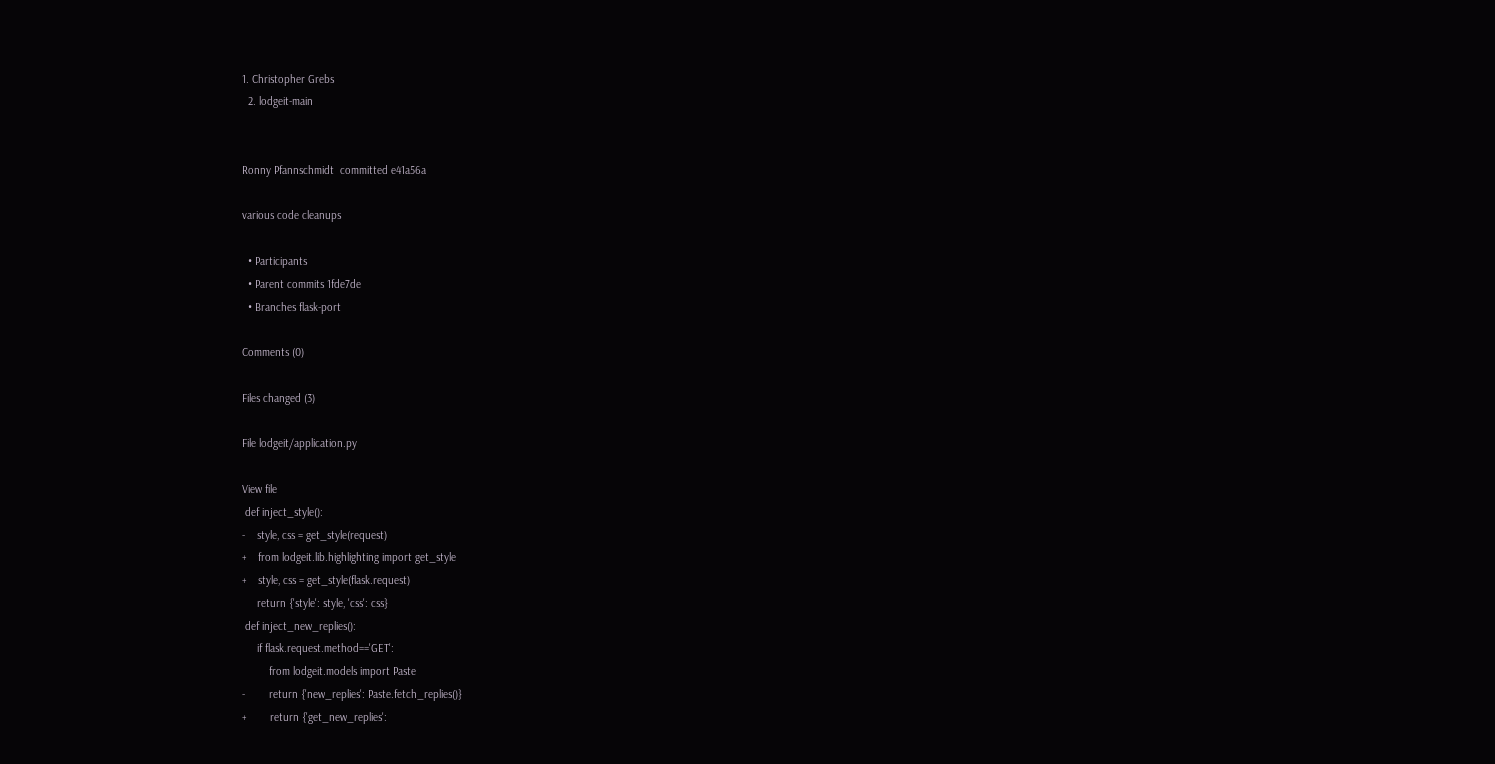1. Christopher Grebs
  2. lodgeit-main


Ronny Pfannschmidt  committed e41a56a

various code cleanups

  • Participants
  • Parent commits 1fde7de
  • Branches flask-port

Comments (0)

Files changed (3)

File lodgeit/application.py

View file
 def inject_style():
-    style, css = get_style(request)
+    from lodgeit.lib.highlighting import get_style
+    style, css = get_style(flask.request)
     return {'style': style, 'css': css}
 def inject_new_replies():
     if flask.request.method=='GET':
         from lodgeit.models import Paste
-        return {'new_replies': Paste.fetch_replies()}
+        return {'get_new_replies':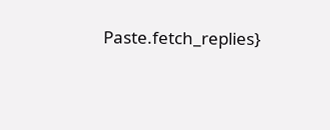Paste.fetch_replies}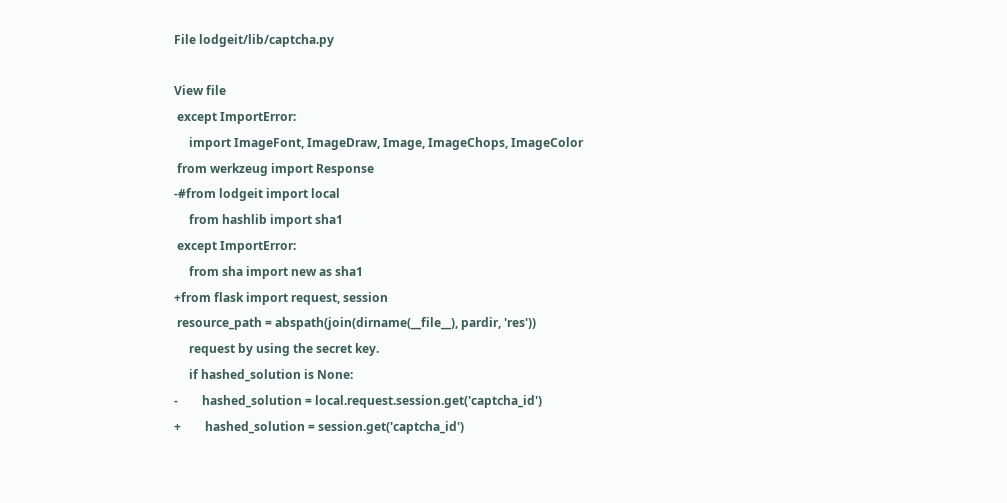File lodgeit/lib/captcha.py

View file
 except ImportError:
     import ImageFont, ImageDraw, Image, ImageChops, ImageColor
 from werkzeug import Response
-#from lodgeit import local
     from hashlib import sha1
 except ImportError:
     from sha import new as sha1
+from flask import request, session
 resource_path = abspath(join(dirname(__file__), pardir, 'res'))
     request by using the secret key.
     if hashed_solution is None:
-        hashed_solution = local.request.session.get('captcha_id')
+        hashed_solution = session.get('captcha_id')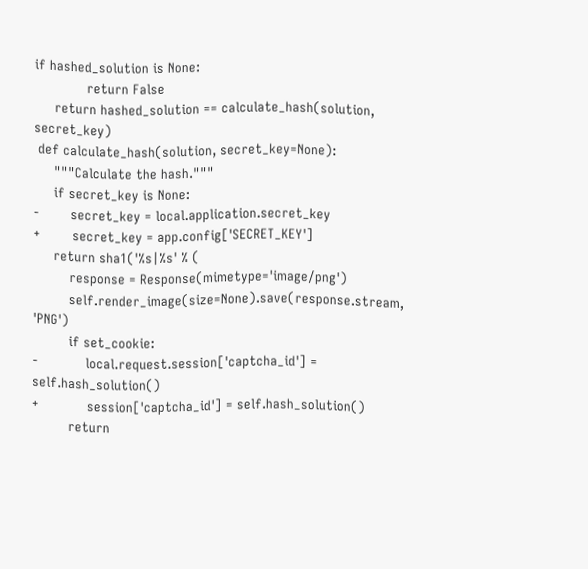if hashed_solution is None:
             return False
     return hashed_solution == calculate_hash(solution, secret_key)
 def calculate_hash(solution, secret_key=None):
     """Calculate the hash."""
     if secret_key is None:
-        secret_key = local.application.secret_key
+        secret_key = app.config['SECRET_KEY']
     return sha1('%s|%s' % (
         response = Response(mimetype='image/png')
         self.render_image(size=None).save(response.stream, 'PNG')
         if set_cookie:
-            local.request.session['captcha_id'] = self.hash_solution()
+            session['captcha_id'] = self.hash_solution()
         return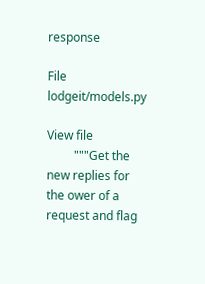response

File lodgeit/models.py

View file
         """Get the new replies for the ower of a request and flag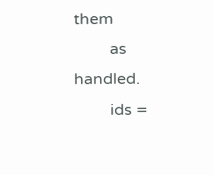them
         as handled.
         ids =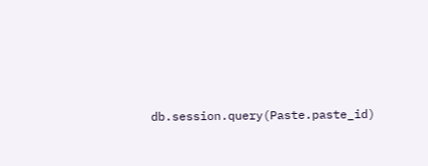db.session.query(Paste.paste_id)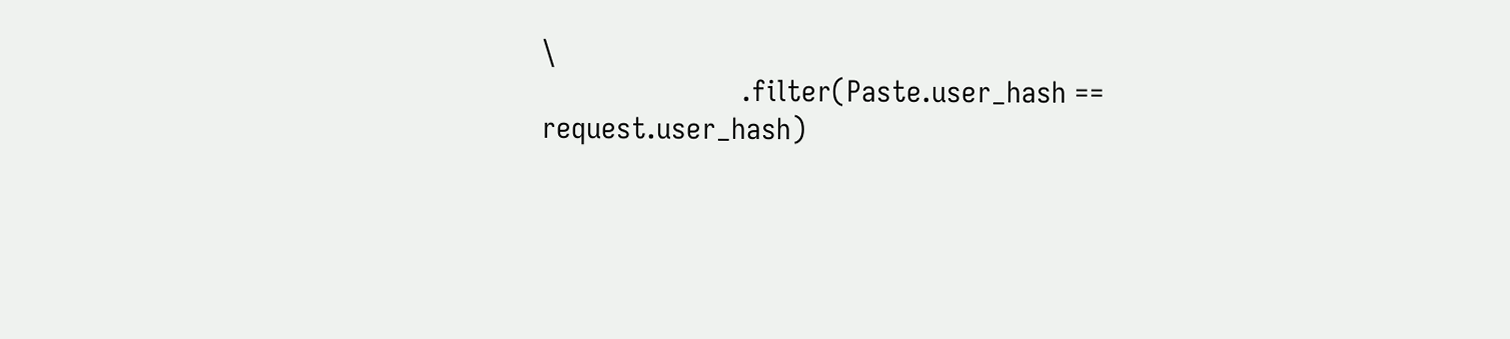\
                         .filter(Paste.user_hash == request.user_hash)